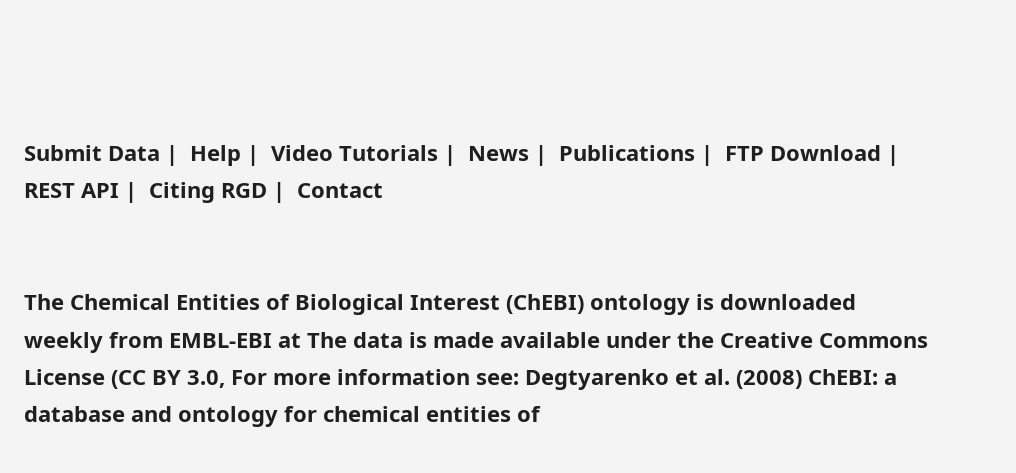Submit Data |  Help |  Video Tutorials |  News |  Publications |  FTP Download |  REST API |  Citing RGD |  Contact


The Chemical Entities of Biological Interest (ChEBI) ontology is downloaded weekly from EMBL-EBI at The data is made available under the Creative Commons License (CC BY 3.0, For more information see: Degtyarenko et al. (2008) ChEBI: a database and ontology for chemical entities of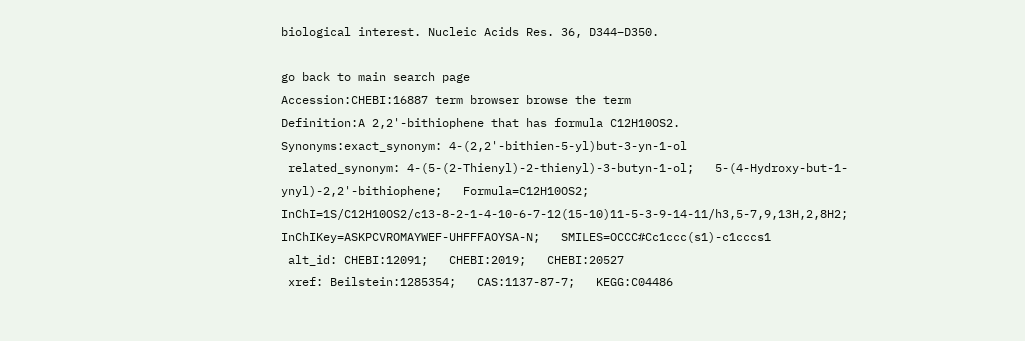biological interest. Nucleic Acids Res. 36, D344–D350.

go back to main search page
Accession:CHEBI:16887 term browser browse the term
Definition:A 2,2'-bithiophene that has formula C12H10OS2.
Synonyms:exact_synonym: 4-(2,2'-bithien-5-yl)but-3-yn-1-ol
 related_synonym: 4-(5-(2-Thienyl)-2-thienyl)-3-butyn-1-ol;   5-(4-Hydroxy-but-1-ynyl)-2,2'-bithiophene;   Formula=C12H10OS2;   InChI=1S/C12H10OS2/c13-8-2-1-4-10-6-7-12(15-10)11-5-3-9-14-11/h3,5-7,9,13H,2,8H2;   InChIKey=ASKPCVROMAYWEF-UHFFFAOYSA-N;   SMILES=OCCC#Cc1ccc(s1)-c1cccs1
 alt_id: CHEBI:12091;   CHEBI:2019;   CHEBI:20527
 xref: Beilstein:1285354;   CAS:1137-87-7;   KEGG:C04486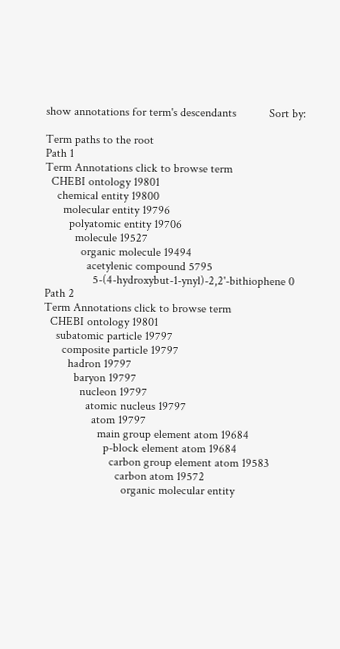show annotations for term's descendants           Sort by:

Term paths to the root
Path 1
Term Annotations click to browse term
  CHEBI ontology 19801
    chemical entity 19800
      molecular entity 19796
        polyatomic entity 19706
          molecule 19527
            organic molecule 19494
              acetylenic compound 5795
                5-(4-hydroxybut-1-ynyl)-2,2'-bithiophene 0
Path 2
Term Annotations click to browse term
  CHEBI ontology 19801
    subatomic particle 19797
      composite particle 19797
        hadron 19797
          baryon 19797
            nucleon 19797
              atomic nucleus 19797
                atom 19797
                  main group element atom 19684
                    p-block element atom 19684
                      carbon group element atom 19583
                        carbon atom 19572
                          organic molecular entity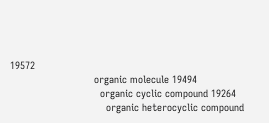19572
                            organic molecule 19494
                              organic cyclic compound 19264
                                organic heterocyclic compound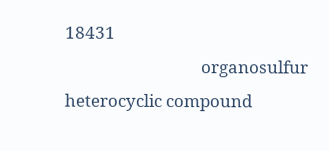18431
                                  organosulfur heterocyclic compound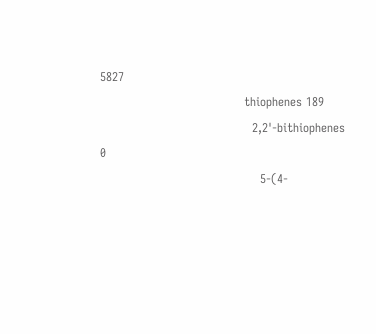5827
                                    thiophenes 189
                                      2,2'-bithiophenes 0
                                        5-(4-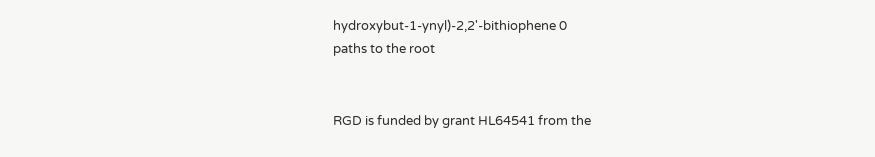hydroxybut-1-ynyl)-2,2'-bithiophene 0
paths to the root


RGD is funded by grant HL64541 from the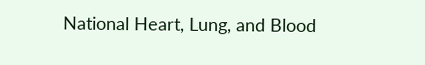National Heart, Lung, and Blood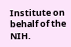Institute on behalf of the NIH.